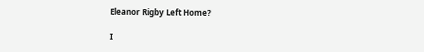Eleanor Rigby Left Home?

I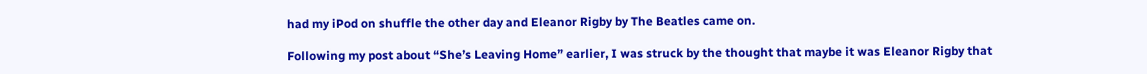had my iPod on shuffle the other day and Eleanor Rigby by The Beatles came on.

Following my post about “She’s Leaving Home” earlier, I was struck by the thought that maybe it was Eleanor Rigby that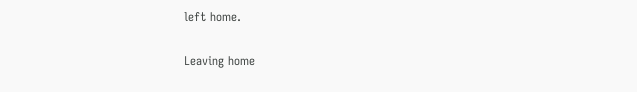left home.

Leaving home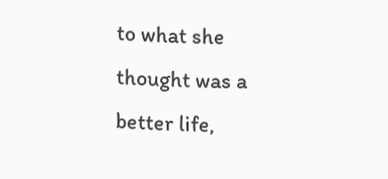to what she thought was a better life,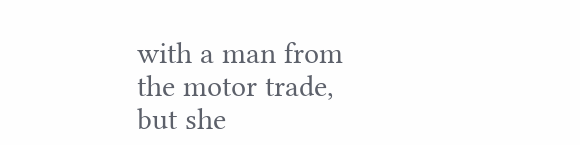with a man from the motor trade, but she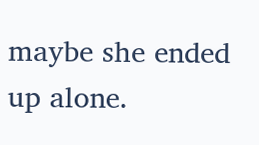maybe she ended up alone.